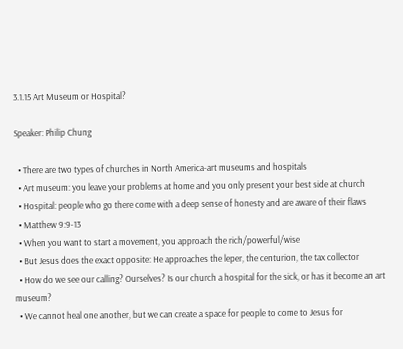3.1.15 Art Museum or Hospital?

Speaker: Philip Chung

  • There are two types of churches in North America-art museums and hospitals
  • Art museum: you leave your problems at home and you only present your best side at church
  • Hospital: people who go there come with a deep sense of honesty and are aware of their flaws
  • Matthew 9:9-13
  • When you want to start a movement, you approach the rich/powerful/wise
  • But Jesus does the exact opposite: He approaches the leper, the centurion, the tax collector
  • How do we see our calling? Ourselves? Is our church a hospital for the sick, or has it become an art museum?
  • We cannot heal one another, but we can create a space for people to come to Jesus for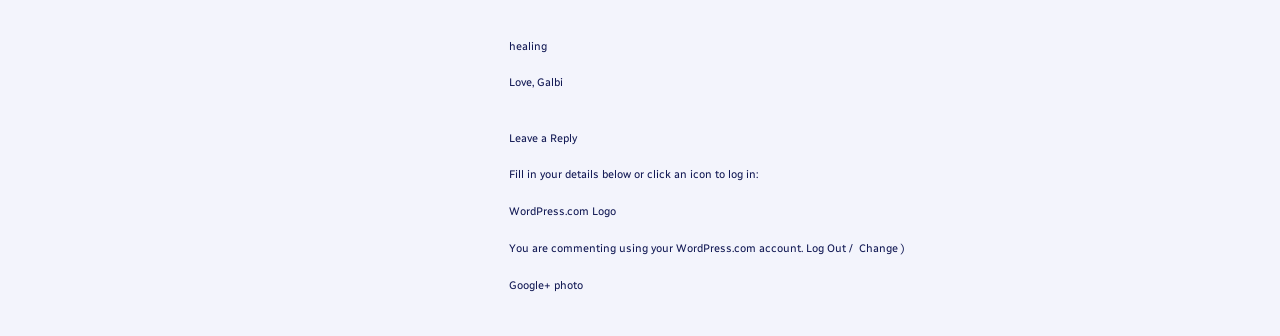healing

Love, Galbi


Leave a Reply

Fill in your details below or click an icon to log in:

WordPress.com Logo

You are commenting using your WordPress.com account. Log Out /  Change )

Google+ photo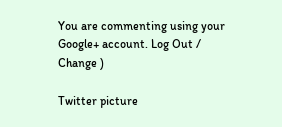You are commenting using your Google+ account. Log Out /  Change )

Twitter picture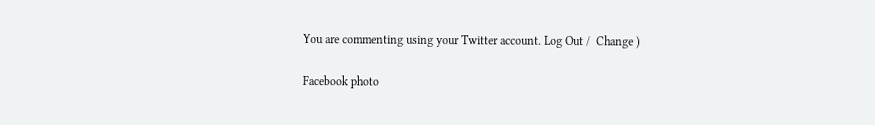You are commenting using your Twitter account. Log Out /  Change )

Facebook photo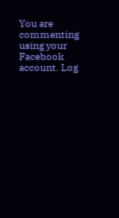You are commenting using your Facebook account. Log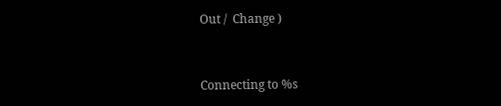Out /  Change )


Connecting to %s